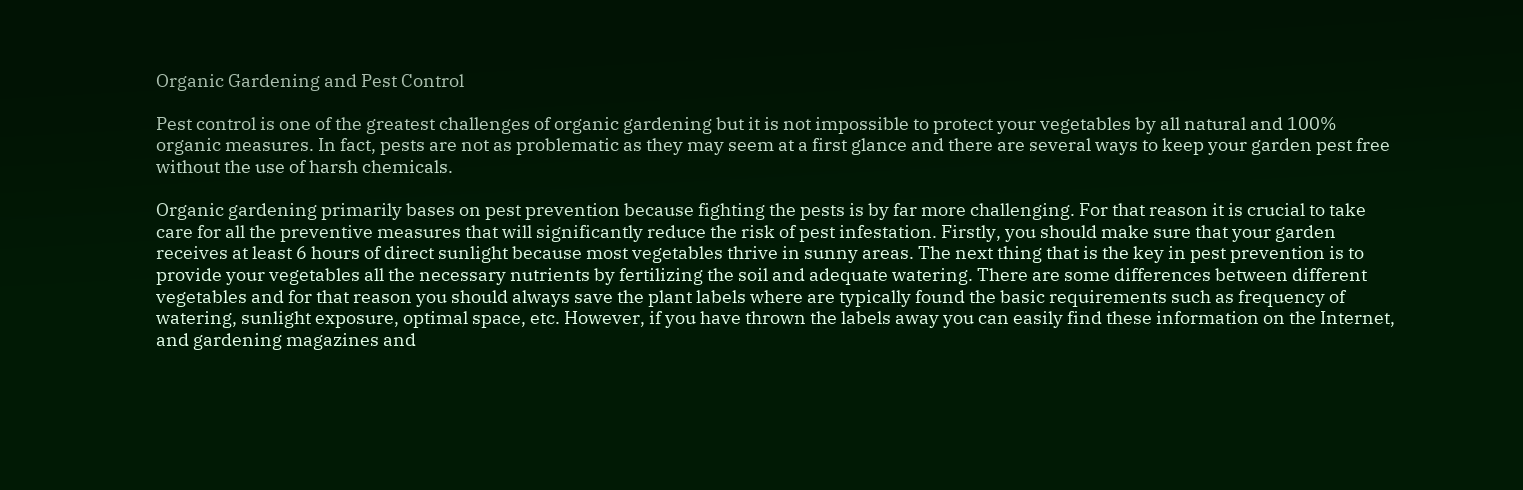Organic Gardening and Pest Control

Pest control is one of the greatest challenges of organic gardening but it is not impossible to protect your vegetables by all natural and 100% organic measures. In fact, pests are not as problematic as they may seem at a first glance and there are several ways to keep your garden pest free without the use of harsh chemicals.

Organic gardening primarily bases on pest prevention because fighting the pests is by far more challenging. For that reason it is crucial to take care for all the preventive measures that will significantly reduce the risk of pest infestation. Firstly, you should make sure that your garden receives at least 6 hours of direct sunlight because most vegetables thrive in sunny areas. The next thing that is the key in pest prevention is to provide your vegetables all the necessary nutrients by fertilizing the soil and adequate watering. There are some differences between different vegetables and for that reason you should always save the plant labels where are typically found the basic requirements such as frequency of watering, sunlight exposure, optimal space, etc. However, if you have thrown the labels away you can easily find these information on the Internet, and gardening magazines and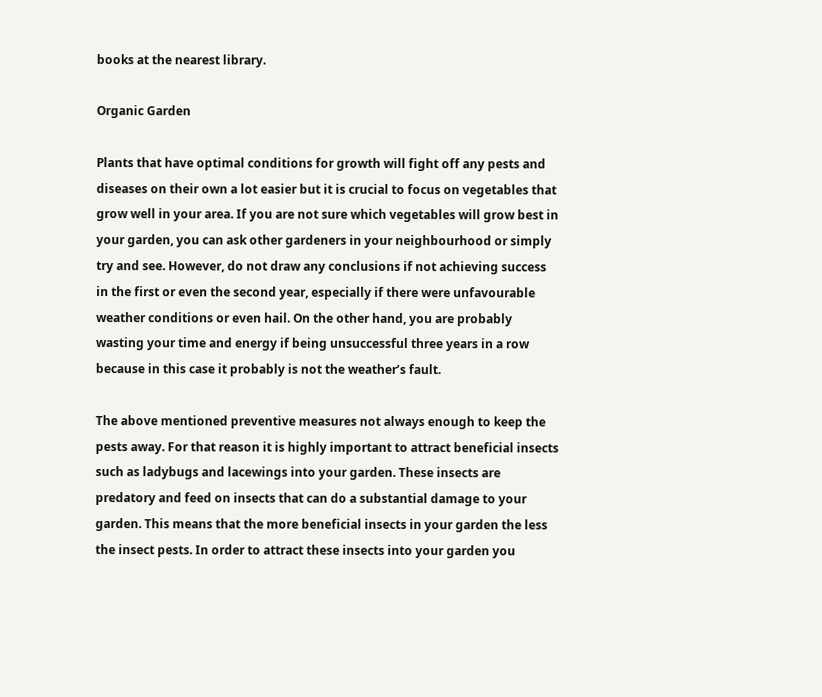books at the nearest library.

Organic Garden

Plants that have optimal conditions for growth will fight off any pests and diseases on their own a lot easier but it is crucial to focus on vegetables that grow well in your area. If you are not sure which vegetables will grow best in your garden, you can ask other gardeners in your neighbourhood or simply try and see. However, do not draw any conclusions if not achieving success in the first or even the second year, especially if there were unfavourable weather conditions or even hail. On the other hand, you are probably wasting your time and energy if being unsuccessful three years in a row because in this case it probably is not the weather’s fault.

The above mentioned preventive measures not always enough to keep the pests away. For that reason it is highly important to attract beneficial insects such as ladybugs and lacewings into your garden. These insects are predatory and feed on insects that can do a substantial damage to your garden. This means that the more beneficial insects in your garden the less the insect pests. In order to attract these insects into your garden you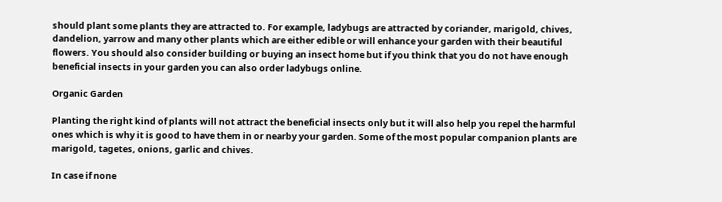should plant some plants they are attracted to. For example, ladybugs are attracted by coriander, marigold, chives, dandelion, yarrow and many other plants which are either edible or will enhance your garden with their beautiful flowers. You should also consider building or buying an insect home but if you think that you do not have enough beneficial insects in your garden you can also order ladybugs online.

Organic Garden

Planting the right kind of plants will not attract the beneficial insects only but it will also help you repel the harmful ones which is why it is good to have them in or nearby your garden. Some of the most popular companion plants are marigold, tagetes, onions, garlic and chives.

In case if none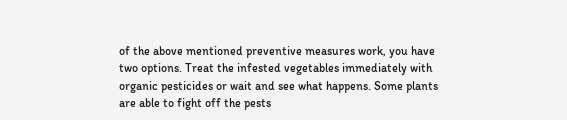of the above mentioned preventive measures work, you have two options. Treat the infested vegetables immediately with organic pesticides or wait and see what happens. Some plants are able to fight off the pests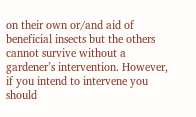on their own or/and aid of beneficial insects but the others cannot survive without a gardener’s intervention. However, if you intend to intervene you should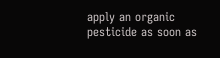apply an organic pesticide as soon as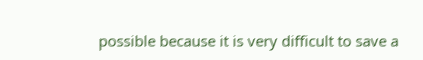possible because it is very difficult to save a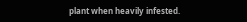plant when heavily infested.